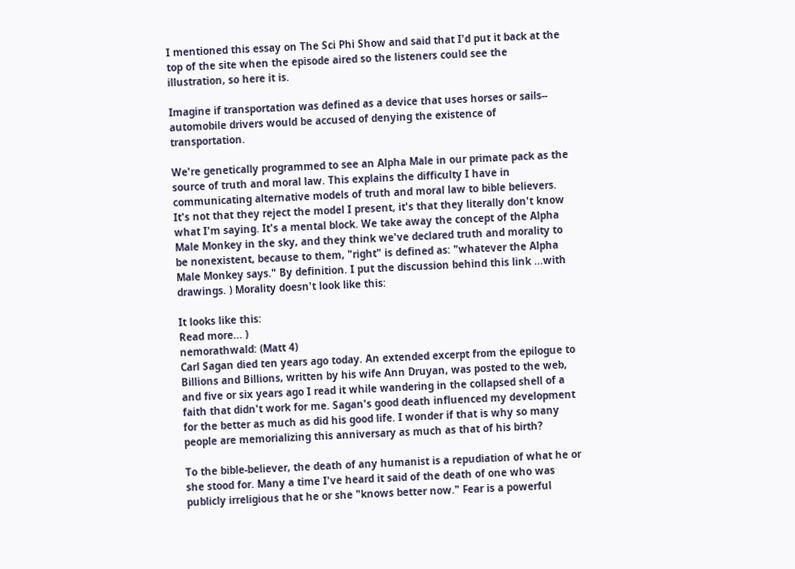I mentioned this essay on The Sci Phi Show and said that I'd put it back at the top of the site when the episode aired so the listeners could see the illustration, so here it is.

Imagine if transportation was defined as a device that uses horses or sails-- automobile drivers would be accused of denying the existence of transportation.

We're genetically programmed to see an Alpha Male in our primate pack as the source of truth and moral law. This explains the difficulty I have in communicating alternative models of truth and moral law to bible believers. It's not that they reject the model I present, it's that they literally don't know what I'm saying. It's a mental block. We take away the concept of the Alpha Male Monkey in the sky, and they think we've declared truth and morality to be nonexistent, because to them, "right" is defined as: "whatever the Alpha Male Monkey says." By definition. I put the discussion behind this link ...with drawings. ) Morality doesn't look like this:

It looks like this:
Read more... )
nemorathwald: (Matt 4)
Carl Sagan died ten years ago today. An extended excerpt from the epilogue to Billions and Billions, written by his wife Ann Druyan, was posted to the web, and five or six years ago I read it while wandering in the collapsed shell of a faith that didn't work for me. Sagan's good death influenced my development for the better as much as did his good life. I wonder if that is why so many people are memorializing this anniversary as much as that of his birth?

To the bible-believer, the death of any humanist is a repudiation of what he or she stood for. Many a time I've heard it said of the death of one who was publicly irreligious that he or she "knows better now." Fear is a powerful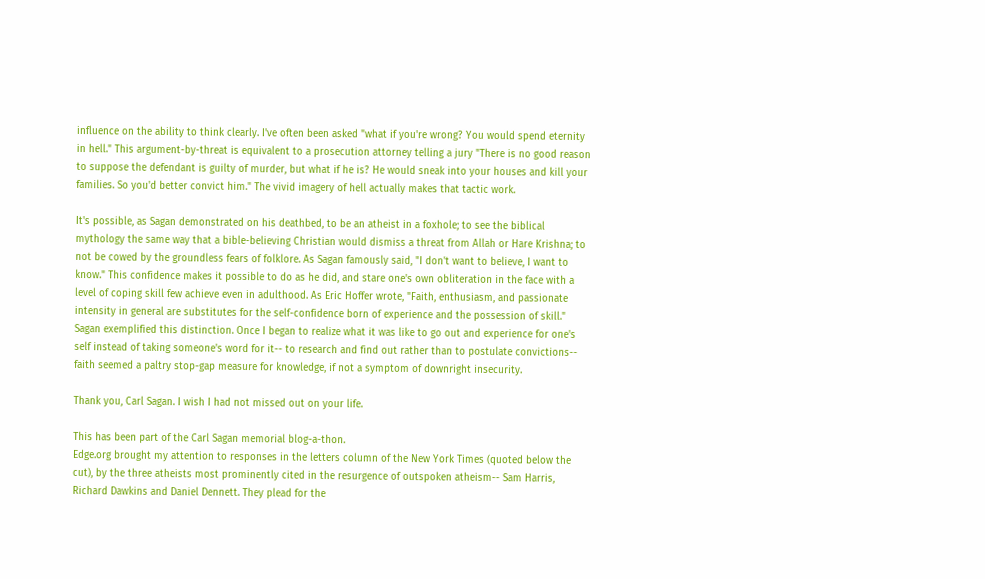influence on the ability to think clearly. I've often been asked "what if you're wrong? You would spend eternity in hell." This argument-by-threat is equivalent to a prosecution attorney telling a jury "There is no good reason to suppose the defendant is guilty of murder, but what if he is? He would sneak into your houses and kill your families. So you'd better convict him." The vivid imagery of hell actually makes that tactic work.

It's possible, as Sagan demonstrated on his deathbed, to be an atheist in a foxhole; to see the biblical mythology the same way that a bible-believing Christian would dismiss a threat from Allah or Hare Krishna; to not be cowed by the groundless fears of folklore. As Sagan famously said, "I don't want to believe, I want to know." This confidence makes it possible to do as he did, and stare one's own obliteration in the face with a level of coping skill few achieve even in adulthood. As Eric Hoffer wrote, "Faith, enthusiasm, and passionate intensity in general are substitutes for the self-confidence born of experience and the possession of skill." Sagan exemplified this distinction. Once I began to realize what it was like to go out and experience for one's self instead of taking someone's word for it-- to research and find out rather than to postulate convictions-- faith seemed a paltry stop-gap measure for knowledge, if not a symptom of downright insecurity.

Thank you, Carl Sagan. I wish I had not missed out on your life.

This has been part of the Carl Sagan memorial blog-a-thon.
Edge.org brought my attention to responses in the letters column of the New York Times (quoted below the cut), by the three atheists most prominently cited in the resurgence of outspoken atheism-- Sam Harris, Richard Dawkins and Daniel Dennett. They plead for the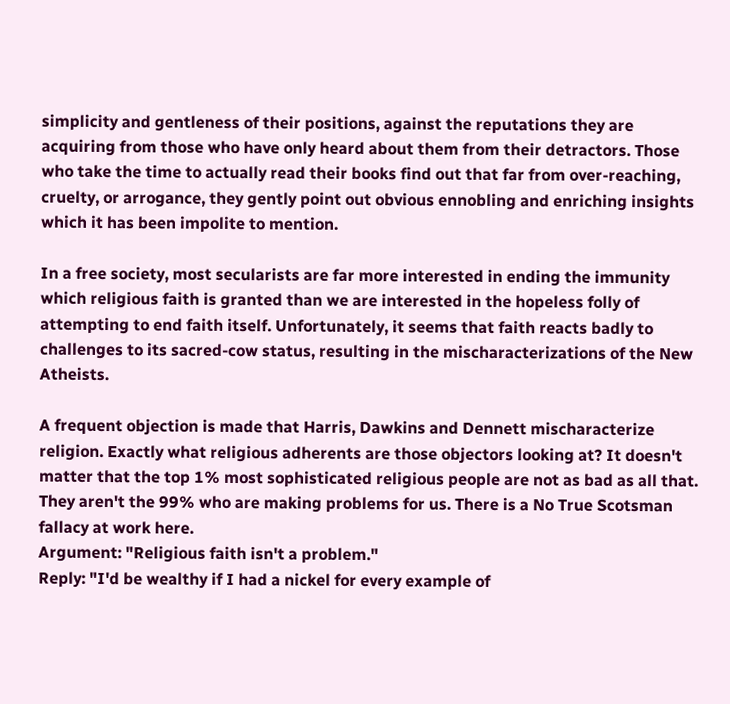simplicity and gentleness of their positions, against the reputations they are acquiring from those who have only heard about them from their detractors. Those who take the time to actually read their books find out that far from over-reaching, cruelty, or arrogance, they gently point out obvious ennobling and enriching insights which it has been impolite to mention.

In a free society, most secularists are far more interested in ending the immunity which religious faith is granted than we are interested in the hopeless folly of attempting to end faith itself. Unfortunately, it seems that faith reacts badly to challenges to its sacred-cow status, resulting in the mischaracterizations of the New Atheists.

A frequent objection is made that Harris, Dawkins and Dennett mischaracterize religion. Exactly what religious adherents are those objectors looking at? It doesn't matter that the top 1% most sophisticated religious people are not as bad as all that. They aren't the 99% who are making problems for us. There is a No True Scotsman fallacy at work here.
Argument: "Religious faith isn't a problem."
Reply: "I'd be wealthy if I had a nickel for every example of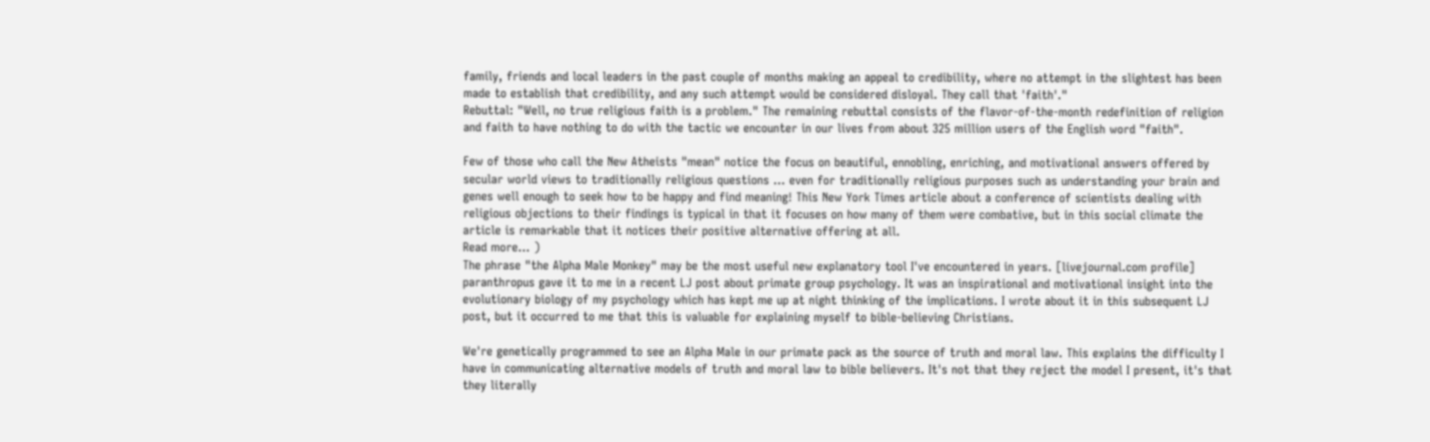family, friends and local leaders in the past couple of months making an appeal to credibility, where no attempt in the slightest has been made to establish that credibility, and any such attempt would be considered disloyal. They call that 'faith'."
Rebuttal: "Well, no true religious faith is a problem." The remaining rebuttal consists of the flavor-of-the-month redefinition of religion and faith to have nothing to do with the tactic we encounter in our lives from about 325 million users of the English word "faith".

Few of those who call the New Atheists "mean" notice the focus on beautiful, ennobling, enriching, and motivational answers offered by secular world views to traditionally religious questions ... even for traditionally religious purposes such as understanding your brain and genes well enough to seek how to be happy and find meaning! This New York Times article about a conference of scientists dealing with religious objections to their findings is typical in that it focuses on how many of them were combative, but in this social climate the article is remarkable that it notices their positive alternative offering at all.
Read more... )
The phrase "the Alpha Male Monkey" may be the most useful new explanatory tool I've encountered in years. [livejournal.com profile] paranthropus gave it to me in a recent LJ post about primate group psychology. It was an inspirational and motivational insight into the evolutionary biology of my psychology which has kept me up at night thinking of the implications. I wrote about it in this subsequent LJ post, but it occurred to me that this is valuable for explaining myself to bible-believing Christians.

We're genetically programmed to see an Alpha Male in our primate pack as the source of truth and moral law. This explains the difficulty I have in communicating alternative models of truth and moral law to bible believers. It's not that they reject the model I present, it's that they literally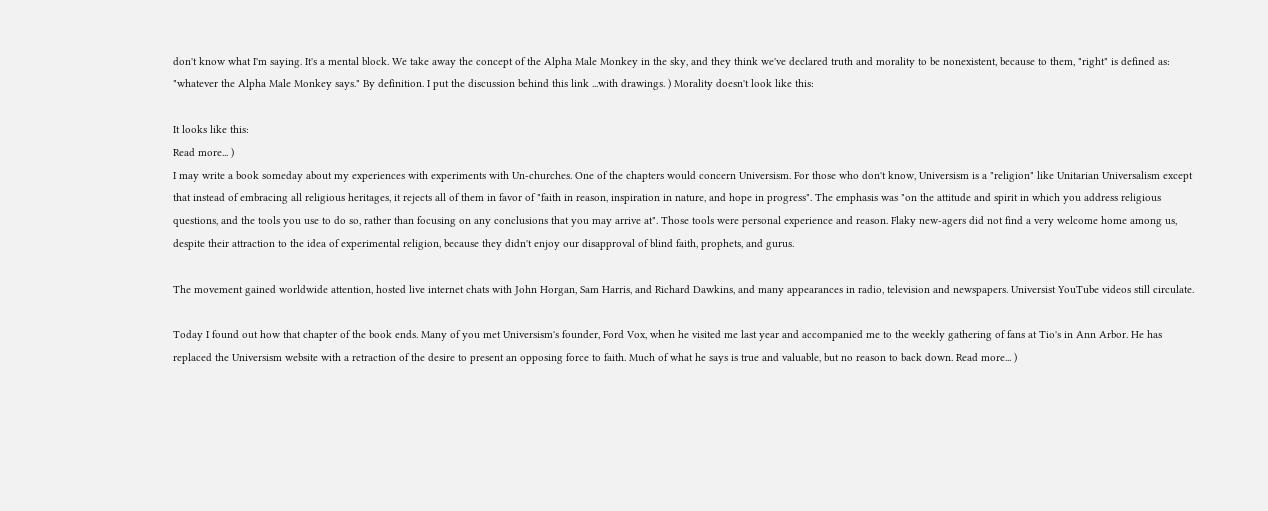don't know what I'm saying. It's a mental block. We take away the concept of the Alpha Male Monkey in the sky, and they think we've declared truth and morality to be nonexistent, because to them, "right" is defined as: "whatever the Alpha Male Monkey says." By definition. I put the discussion behind this link ...with drawings. ) Morality doesn't look like this:

It looks like this:
Read more... )
I may write a book someday about my experiences with experiments with Un-churches. One of the chapters would concern Universism. For those who don't know, Universism is a "religion" like Unitarian Universalism except that instead of embracing all religious heritages, it rejects all of them in favor of "faith in reason, inspiration in nature, and hope in progress". The emphasis was "on the attitude and spirit in which you address religious questions, and the tools you use to do so, rather than focusing on any conclusions that you may arrive at". Those tools were personal experience and reason. Flaky new-agers did not find a very welcome home among us, despite their attraction to the idea of experimental religion, because they didn't enjoy our disapproval of blind faith, prophets, and gurus.

The movement gained worldwide attention, hosted live internet chats with John Horgan, Sam Harris, and Richard Dawkins, and many appearances in radio, television and newspapers. Universist YouTube videos still circulate.

Today I found out how that chapter of the book ends. Many of you met Universism's founder, Ford Vox, when he visited me last year and accompanied me to the weekly gathering of fans at Tio's in Ann Arbor. He has replaced the Universism website with a retraction of the desire to present an opposing force to faith. Much of what he says is true and valuable, but no reason to back down. Read more... )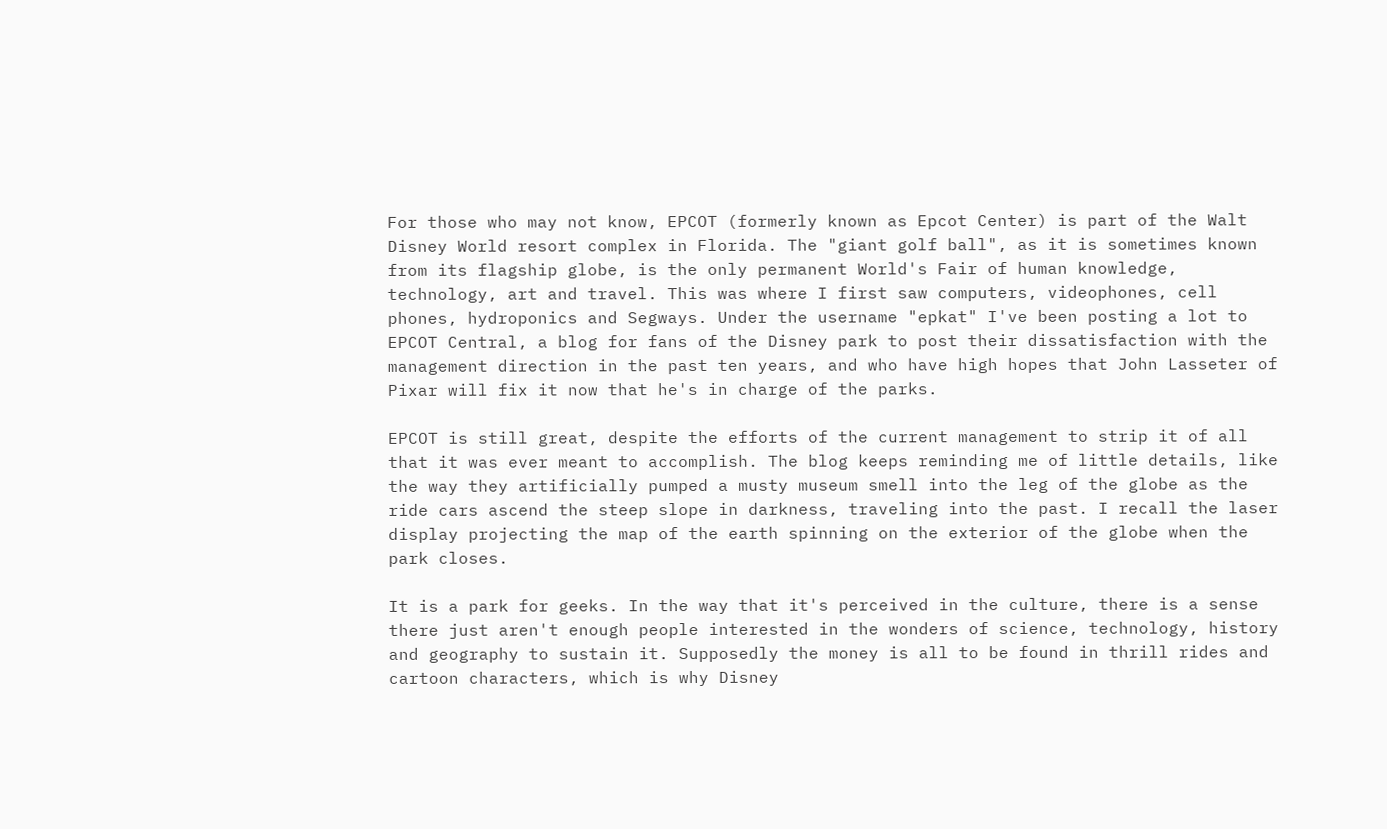For those who may not know, EPCOT (formerly known as Epcot Center) is part of the Walt Disney World resort complex in Florida. The "giant golf ball", as it is sometimes known from its flagship globe, is the only permanent World's Fair of human knowledge, technology, art and travel. This was where I first saw computers, videophones, cell phones, hydroponics and Segways. Under the username "epkat" I've been posting a lot to EPCOT Central, a blog for fans of the Disney park to post their dissatisfaction with the management direction in the past ten years, and who have high hopes that John Lasseter of Pixar will fix it now that he's in charge of the parks.

EPCOT is still great, despite the efforts of the current management to strip it of all that it was ever meant to accomplish. The blog keeps reminding me of little details, like the way they artificially pumped a musty museum smell into the leg of the globe as the ride cars ascend the steep slope in darkness, traveling into the past. I recall the laser display projecting the map of the earth spinning on the exterior of the globe when the park closes.

It is a park for geeks. In the way that it's perceived in the culture, there is a sense there just aren't enough people interested in the wonders of science, technology, history and geography to sustain it. Supposedly the money is all to be found in thrill rides and cartoon characters, which is why Disney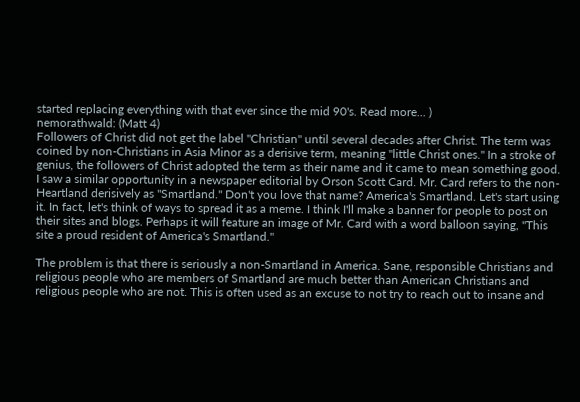started replacing everything with that ever since the mid 90's. Read more... )
nemorathwald: (Matt 4)
Followers of Christ did not get the label "Christian" until several decades after Christ. The term was coined by non-Christians in Asia Minor as a derisive term, meaning "little Christ ones." In a stroke of genius, the followers of Christ adopted the term as their name and it came to mean something good. I saw a similar opportunity in a newspaper editorial by Orson Scott Card. Mr. Card refers to the non-Heartland derisively as "Smartland." Don't you love that name? America's Smartland. Let's start using it. In fact, let's think of ways to spread it as a meme. I think I'll make a banner for people to post on their sites and blogs. Perhaps it will feature an image of Mr. Card with a word balloon saying, "This site a proud resident of America's Smartland."

The problem is that there is seriously a non-Smartland in America. Sane, responsible Christians and religious people who are members of Smartland are much better than American Christians and religious people who are not. This is often used as an excuse to not try to reach out to insane and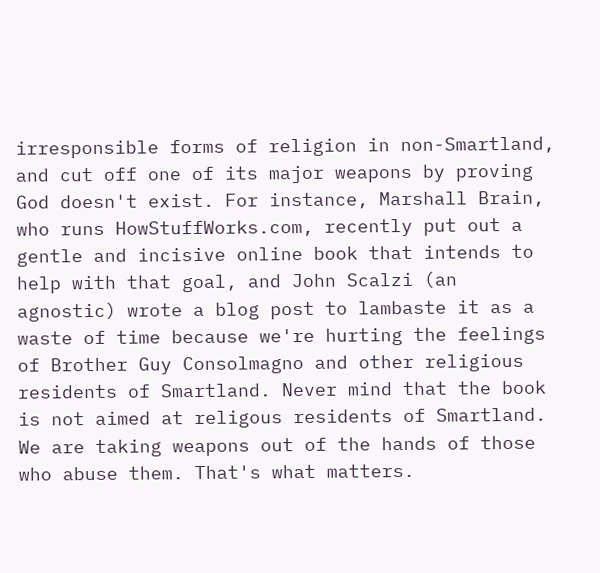irresponsible forms of religion in non-Smartland, and cut off one of its major weapons by proving God doesn't exist. For instance, Marshall Brain, who runs HowStuffWorks.com, recently put out a gentle and incisive online book that intends to help with that goal, and John Scalzi (an agnostic) wrote a blog post to lambaste it as a waste of time because we're hurting the feelings of Brother Guy Consolmagno and other religious residents of Smartland. Never mind that the book is not aimed at religous residents of Smartland. We are taking weapons out of the hands of those who abuse them. That's what matters.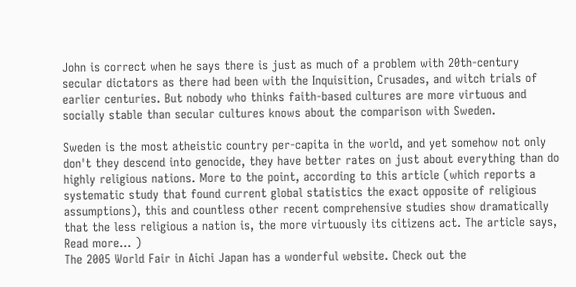John is correct when he says there is just as much of a problem with 20th-century secular dictators as there had been with the Inquisition, Crusades, and witch trials of earlier centuries. But nobody who thinks faith-based cultures are more virtuous and socially stable than secular cultures knows about the comparison with Sweden.

Sweden is the most atheistic country per-capita in the world, and yet somehow not only don't they descend into genocide, they have better rates on just about everything than do highly religious nations. More to the point, according to this article (which reports a systematic study that found current global statistics the exact opposite of religious assumptions), this and countless other recent comprehensive studies show dramatically that the less religious a nation is, the more virtuously its citizens act. The article says, Read more... )
The 2005 World Fair in Aichi Japan has a wonderful website. Check out the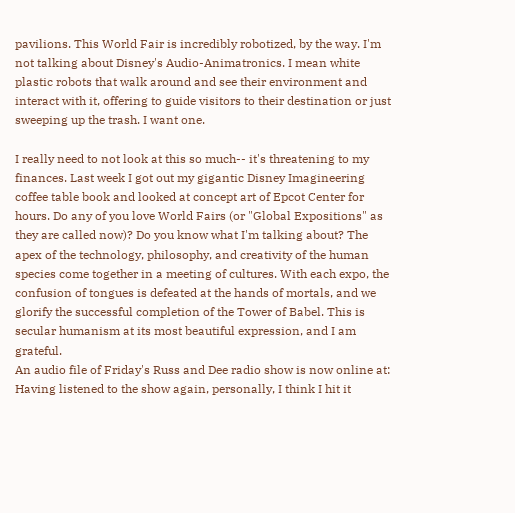pavilions. This World Fair is incredibly robotized, by the way. I'm not talking about Disney's Audio-Animatronics. I mean white plastic robots that walk around and see their environment and interact with it, offering to guide visitors to their destination or just sweeping up the trash. I want one.

I really need to not look at this so much-- it's threatening to my finances. Last week I got out my gigantic Disney Imagineering coffee table book and looked at concept art of Epcot Center for hours. Do any of you love World Fairs (or "Global Expositions" as they are called now)? Do you know what I'm talking about? The apex of the technology, philosophy, and creativity of the human species come together in a meeting of cultures. With each expo, the confusion of tongues is defeated at the hands of mortals, and we glorify the successful completion of the Tower of Babel. This is secular humanism at its most beautiful expression, and I am grateful.
An audio file of Friday's Russ and Dee radio show is now online at:
Having listened to the show again, personally, I think I hit it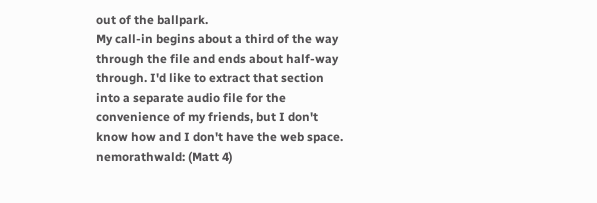out of the ballpark.
My call-in begins about a third of the way through the file and ends about half-way through. I'd like to extract that section into a separate audio file for the convenience of my friends, but I don't know how and I don't have the web space.
nemorathwald: (Matt 4)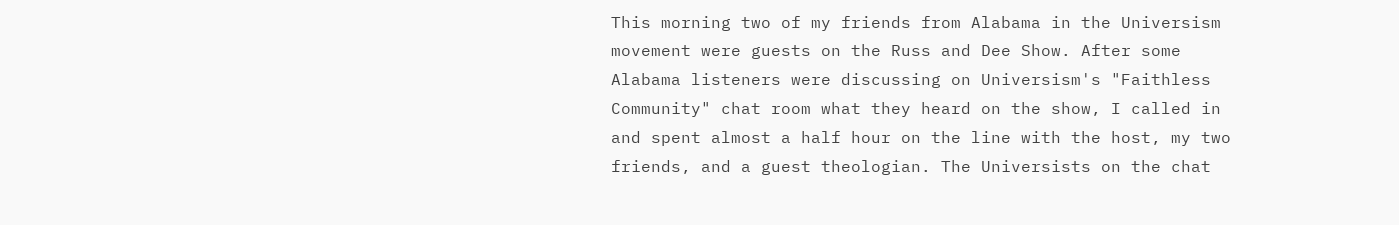This morning two of my friends from Alabama in the Universism movement were guests on the Russ and Dee Show. After some Alabama listeners were discussing on Universism's "Faithless Community" chat room what they heard on the show, I called in and spent almost a half hour on the line with the host, my two friends, and a guest theologian. The Universists on the chat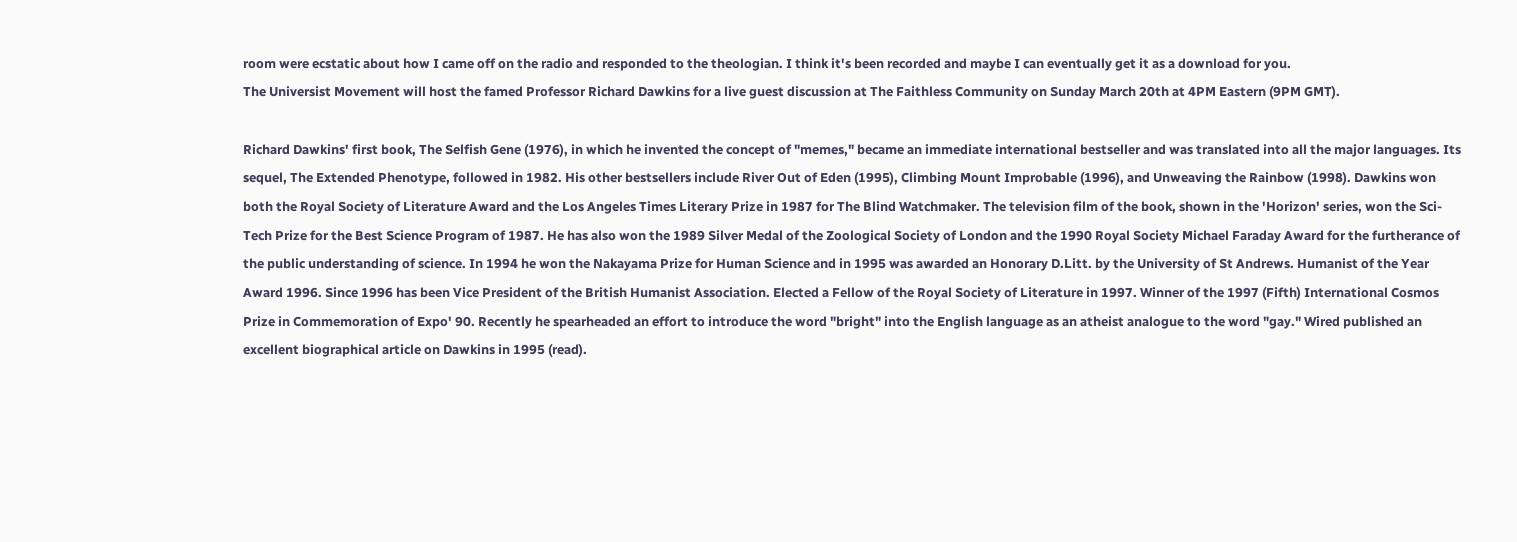room were ecstatic about how I came off on the radio and responded to the theologian. I think it's been recorded and maybe I can eventually get it as a download for you.
The Universist Movement will host the famed Professor Richard Dawkins for a live guest discussion at The Faithless Community on Sunday March 20th at 4PM Eastern (9PM GMT).

Richard Dawkins' first book, The Selfish Gene (1976), in which he invented the concept of "memes," became an immediate international bestseller and was translated into all the major languages. Its sequel, The Extended Phenotype, followed in 1982. His other bestsellers include River Out of Eden (1995), Climbing Mount Improbable (1996), and Unweaving the Rainbow (1998). Dawkins won both the Royal Society of Literature Award and the Los Angeles Times Literary Prize in 1987 for The Blind Watchmaker. The television film of the book, shown in the 'Horizon' series, won the Sci-Tech Prize for the Best Science Program of 1987. He has also won the 1989 Silver Medal of the Zoological Society of London and the 1990 Royal Society Michael Faraday Award for the furtherance of the public understanding of science. In 1994 he won the Nakayama Prize for Human Science and in 1995 was awarded an Honorary D.Litt. by the University of St Andrews. Humanist of the Year Award 1996. Since 1996 has been Vice President of the British Humanist Association. Elected a Fellow of the Royal Society of Literature in 1997. Winner of the 1997 (Fifth) International Cosmos Prize in Commemoration of Expo' 90. Recently he spearheaded an effort to introduce the word "bright" into the English language as an atheist analogue to the word "gay." Wired published an excellent biographical article on Dawkins in 1995 (read).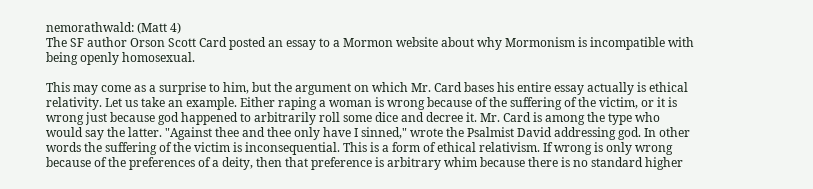nemorathwald: (Matt 4)
The SF author Orson Scott Card posted an essay to a Mormon website about why Mormonism is incompatible with being openly homosexual.

This may come as a surprise to him, but the argument on which Mr. Card bases his entire essay actually is ethical relativity. Let us take an example. Either raping a woman is wrong because of the suffering of the victim, or it is wrong just because god happened to arbitrarily roll some dice and decree it. Mr. Card is among the type who would say the latter. "Against thee and thee only have I sinned," wrote the Psalmist David addressing god. In other words the suffering of the victim is inconsequential. This is a form of ethical relativism. If wrong is only wrong because of the preferences of a deity, then that preference is arbitrary whim because there is no standard higher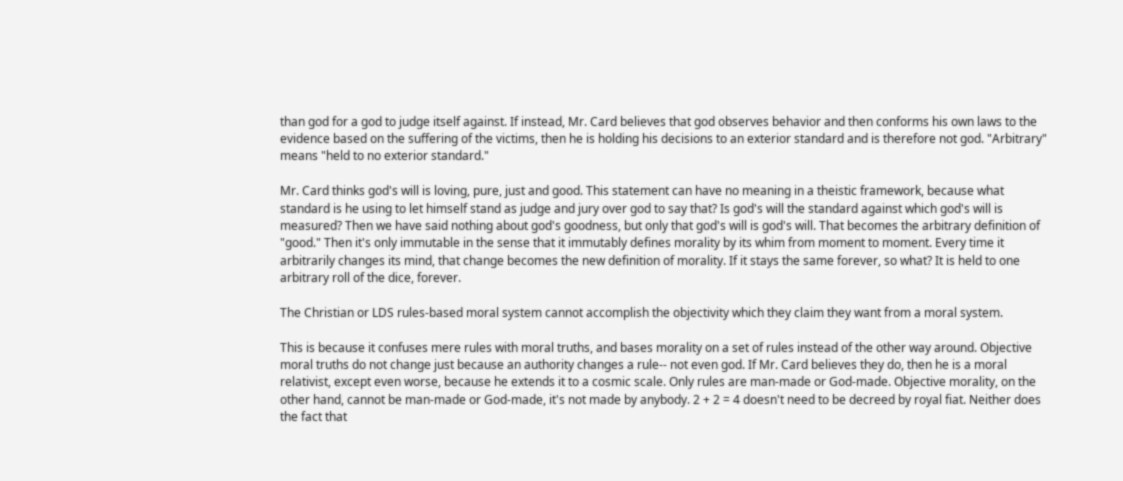than god for a god to judge itself against. If instead, Mr. Card believes that god observes behavior and then conforms his own laws to the evidence based on the suffering of the victims, then he is holding his decisions to an exterior standard and is therefore not god. "Arbitrary" means "held to no exterior standard."

Mr. Card thinks god's will is loving, pure, just and good. This statement can have no meaning in a theistic framework, because what standard is he using to let himself stand as judge and jury over god to say that? Is god's will the standard against which god's will is measured? Then we have said nothing about god's goodness, but only that god's will is god's will. That becomes the arbitrary definition of "good." Then it's only immutable in the sense that it immutably defines morality by its whim from moment to moment. Every time it arbitrarily changes its mind, that change becomes the new definition of morality. If it stays the same forever, so what? It is held to one arbitrary roll of the dice, forever.

The Christian or LDS rules-based moral system cannot accomplish the objectivity which they claim they want from a moral system.

This is because it confuses mere rules with moral truths, and bases morality on a set of rules instead of the other way around. Objective moral truths do not change just because an authority changes a rule-- not even god. If Mr. Card believes they do, then he is a moral relativist, except even worse, because he extends it to a cosmic scale. Only rules are man-made or God-made. Objective morality, on the other hand, cannot be man-made or God-made, it's not made by anybody. 2 + 2 = 4 doesn't need to be decreed by royal fiat. Neither does the fact that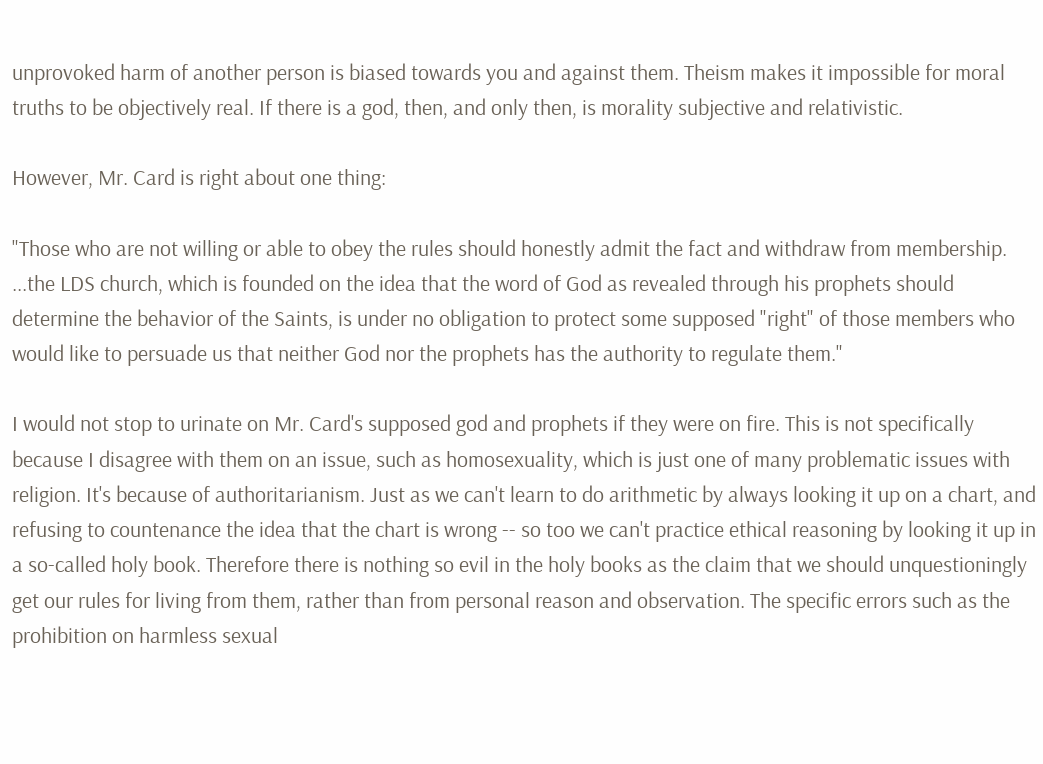unprovoked harm of another person is biased towards you and against them. Theism makes it impossible for moral truths to be objectively real. If there is a god, then, and only then, is morality subjective and relativistic.

However, Mr. Card is right about one thing:

"Those who are not willing or able to obey the rules should honestly admit the fact and withdraw from membership. ...the LDS church, which is founded on the idea that the word of God as revealed through his prophets should determine the behavior of the Saints, is under no obligation to protect some supposed "right" of those members who would like to persuade us that neither God nor the prophets has the authority to regulate them."

I would not stop to urinate on Mr. Card's supposed god and prophets if they were on fire. This is not specifically because I disagree with them on an issue, such as homosexuality, which is just one of many problematic issues with religion. It's because of authoritarianism. Just as we can't learn to do arithmetic by always looking it up on a chart, and refusing to countenance the idea that the chart is wrong -- so too we can't practice ethical reasoning by looking it up in a so-called holy book. Therefore there is nothing so evil in the holy books as the claim that we should unquestioningly get our rules for living from them, rather than from personal reason and observation. The specific errors such as the prohibition on harmless sexual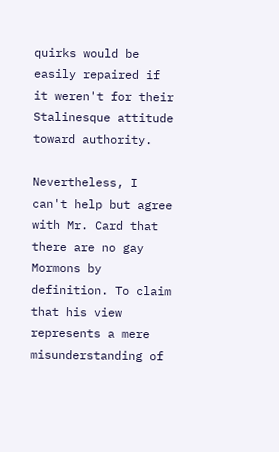quirks would be easily repaired if it weren't for their Stalinesque attitude toward authority.

Nevertheless, I can't help but agree with Mr. Card that there are no gay Mormons by definition. To claim that his view represents a mere misunderstanding of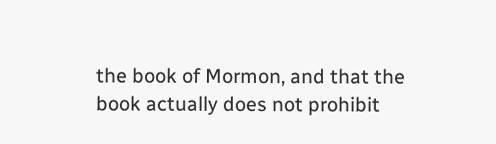the book of Mormon, and that the book actually does not prohibit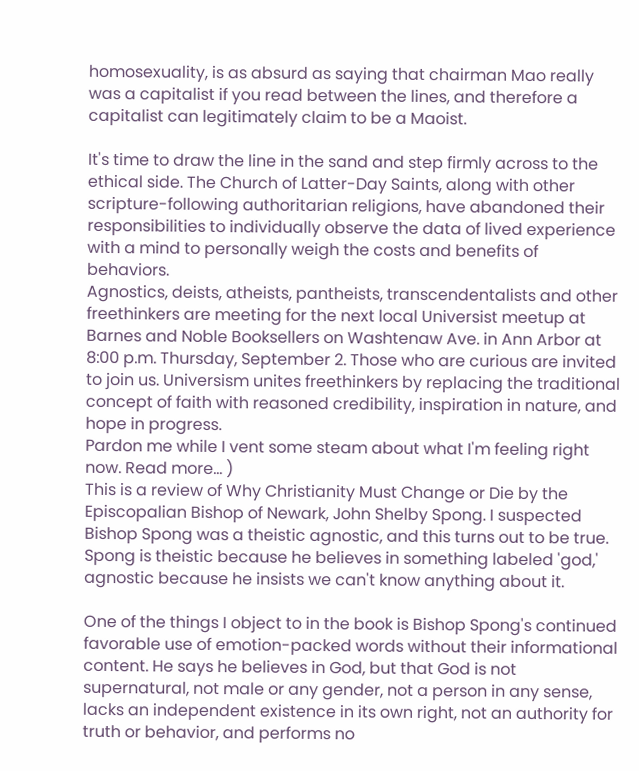homosexuality, is as absurd as saying that chairman Mao really was a capitalist if you read between the lines, and therefore a capitalist can legitimately claim to be a Maoist.

It's time to draw the line in the sand and step firmly across to the ethical side. The Church of Latter-Day Saints, along with other scripture-following authoritarian religions, have abandoned their responsibilities to individually observe the data of lived experience with a mind to personally weigh the costs and benefits of behaviors.
Agnostics, deists, atheists, pantheists, transcendentalists and other freethinkers are meeting for the next local Universist meetup at Barnes and Noble Booksellers on Washtenaw Ave. in Ann Arbor at 8:00 p.m. Thursday, September 2. Those who are curious are invited to join us. Universism unites freethinkers by replacing the traditional concept of faith with reasoned credibility, inspiration in nature, and hope in progress.
Pardon me while I vent some steam about what I'm feeling right now. Read more... )
This is a review of Why Christianity Must Change or Die by the Episcopalian Bishop of Newark, John Shelby Spong. I suspected Bishop Spong was a theistic agnostic, and this turns out to be true. Spong is theistic because he believes in something labeled 'god,' agnostic because he insists we can't know anything about it.

One of the things I object to in the book is Bishop Spong's continued favorable use of emotion-packed words without their informational content. He says he believes in God, but that God is not supernatural, not male or any gender, not a person in any sense, lacks an independent existence in its own right, not an authority for truth or behavior, and performs no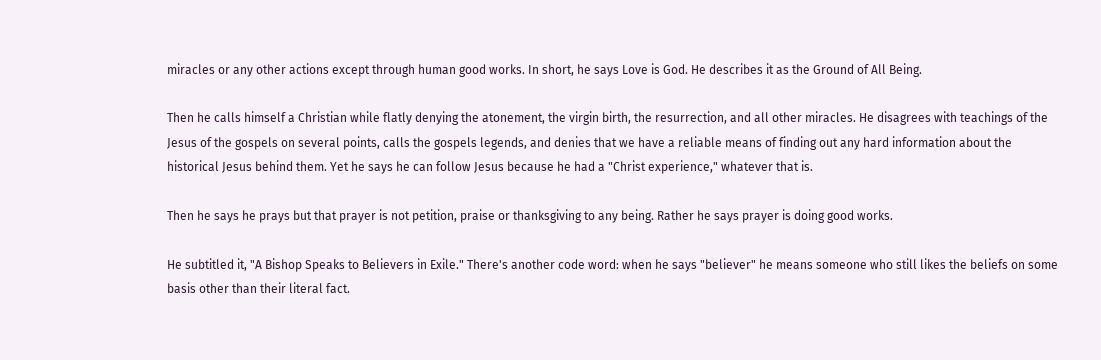miracles or any other actions except through human good works. In short, he says Love is God. He describes it as the Ground of All Being.

Then he calls himself a Christian while flatly denying the atonement, the virgin birth, the resurrection, and all other miracles. He disagrees with teachings of the Jesus of the gospels on several points, calls the gospels legends, and denies that we have a reliable means of finding out any hard information about the historical Jesus behind them. Yet he says he can follow Jesus because he had a "Christ experience," whatever that is.

Then he says he prays but that prayer is not petition, praise or thanksgiving to any being. Rather he says prayer is doing good works.

He subtitled it, "A Bishop Speaks to Believers in Exile." There's another code word: when he says "believer" he means someone who still likes the beliefs on some basis other than their literal fact.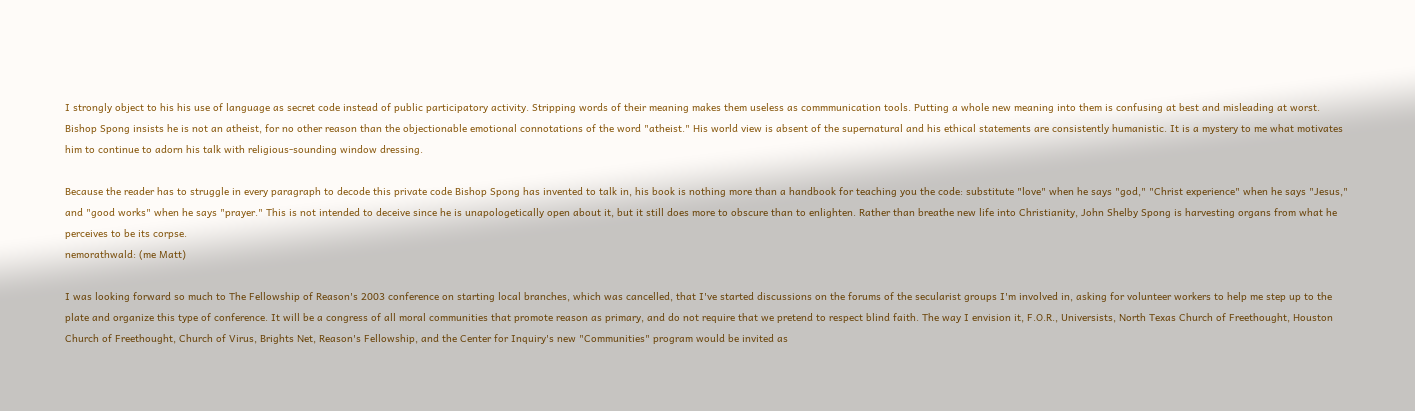I strongly object to his his use of language as secret code instead of public participatory activity. Stripping words of their meaning makes them useless as commmunication tools. Putting a whole new meaning into them is confusing at best and misleading at worst. Bishop Spong insists he is not an atheist, for no other reason than the objectionable emotional connotations of the word "atheist." His world view is absent of the supernatural and his ethical statements are consistently humanistic. It is a mystery to me what motivates him to continue to adorn his talk with religious-sounding window dressing.

Because the reader has to struggle in every paragraph to decode this private code Bishop Spong has invented to talk in, his book is nothing more than a handbook for teaching you the code: substitute "love" when he says "god," "Christ experience" when he says "Jesus," and "good works" when he says "prayer." This is not intended to deceive since he is unapologetically open about it, but it still does more to obscure than to enlighten. Rather than breathe new life into Christianity, John Shelby Spong is harvesting organs from what he perceives to be its corpse.
nemorathwald: (me Matt)

I was looking forward so much to The Fellowship of Reason's 2003 conference on starting local branches, which was cancelled, that I've started discussions on the forums of the secularist groups I'm involved in, asking for volunteer workers to help me step up to the plate and organize this type of conference. It will be a congress of all moral communities that promote reason as primary, and do not require that we pretend to respect blind faith. The way I envision it, F.O.R., Universists, North Texas Church of Freethought, Houston Church of Freethought, Church of Virus, Brights Net, Reason's Fellowship, and the Center for Inquiry's new "Communities" program would be invited as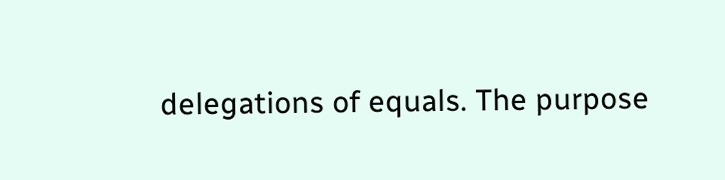delegations of equals. The purpose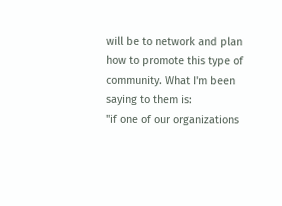will be to network and plan how to promote this type of community. What I'm been saying to them is:
"if one of our organizations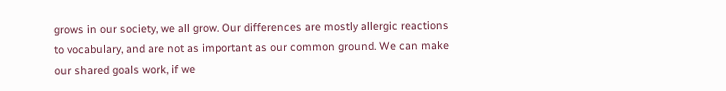grows in our society, we all grow. Our differences are mostly allergic reactions to vocabulary, and are not as important as our common ground. We can make our shared goals work, if we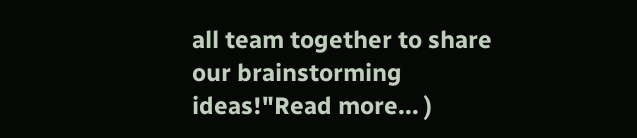all team together to share our brainstorming ideas!"Read more... )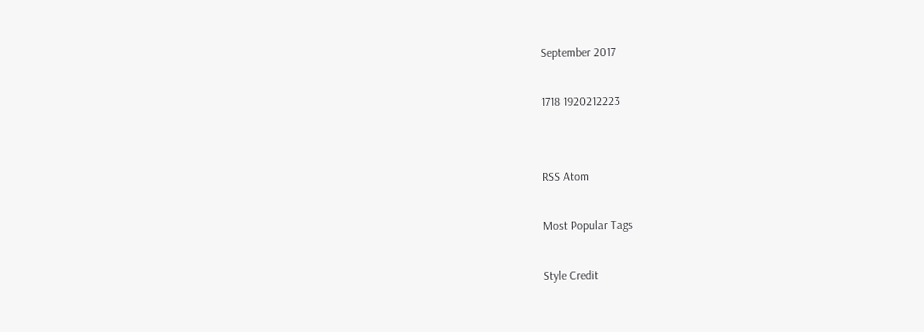September 2017

1718 1920212223


RSS Atom

Most Popular Tags

Style Credit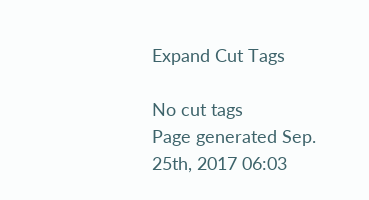Expand Cut Tags

No cut tags
Page generated Sep. 25th, 2017 06:03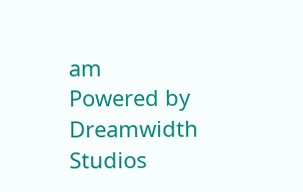am
Powered by Dreamwidth Studios